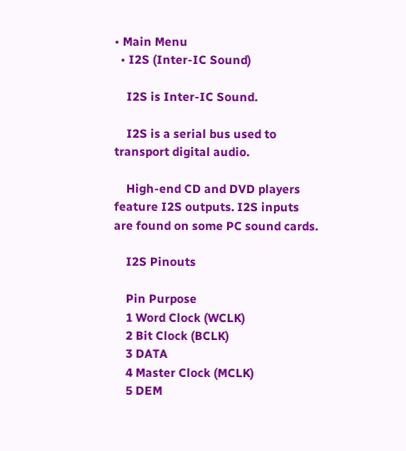• Main Menu
  • I2S (Inter-IC Sound)

    I2S is Inter-IC Sound.

    I2S is a serial bus used to transport digital audio.

    High-end CD and DVD players feature I2S outputs. I2S inputs are found on some PC sound cards.

    I2S Pinouts

    Pin Purpose
    1 Word Clock (WCLK)
    2 Bit Clock (BCLK)
    3 DATA
    4 Master Clock (MCLK)
    5 DEM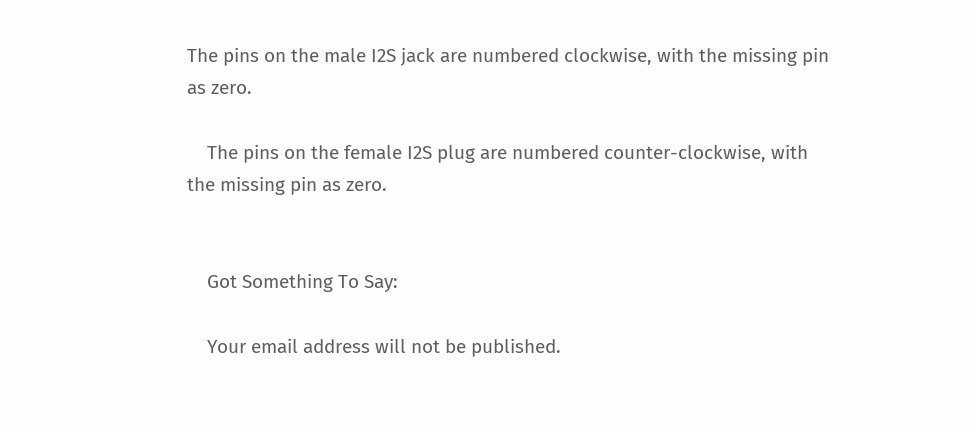The pins on the male I2S jack are numbered clockwise, with the missing pin as zero.

    The pins on the female I2S plug are numbered counter-clockwise, with the missing pin as zero.


    Got Something To Say:

    Your email address will not be published.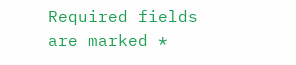Required fields are marked *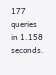177 queries in 1.158 seconds.